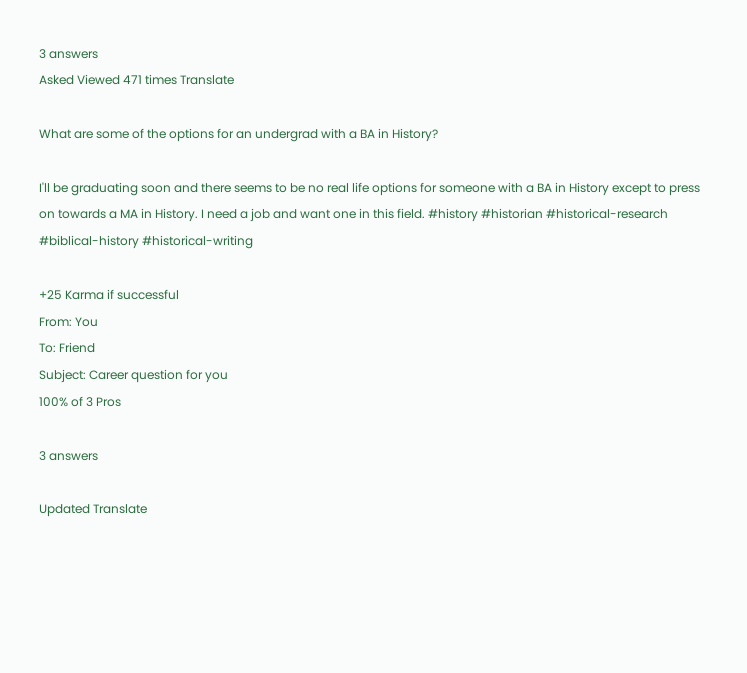3 answers
Asked Viewed 471 times Translate

What are some of the options for an undergrad with a BA in History?

I'll be graduating soon and there seems to be no real life options for someone with a BA in History except to press on towards a MA in History. I need a job and want one in this field. #history #historian #historical-research #biblical-history #historical-writing

+25 Karma if successful
From: You
To: Friend
Subject: Career question for you
100% of 3 Pros

3 answers

Updated Translate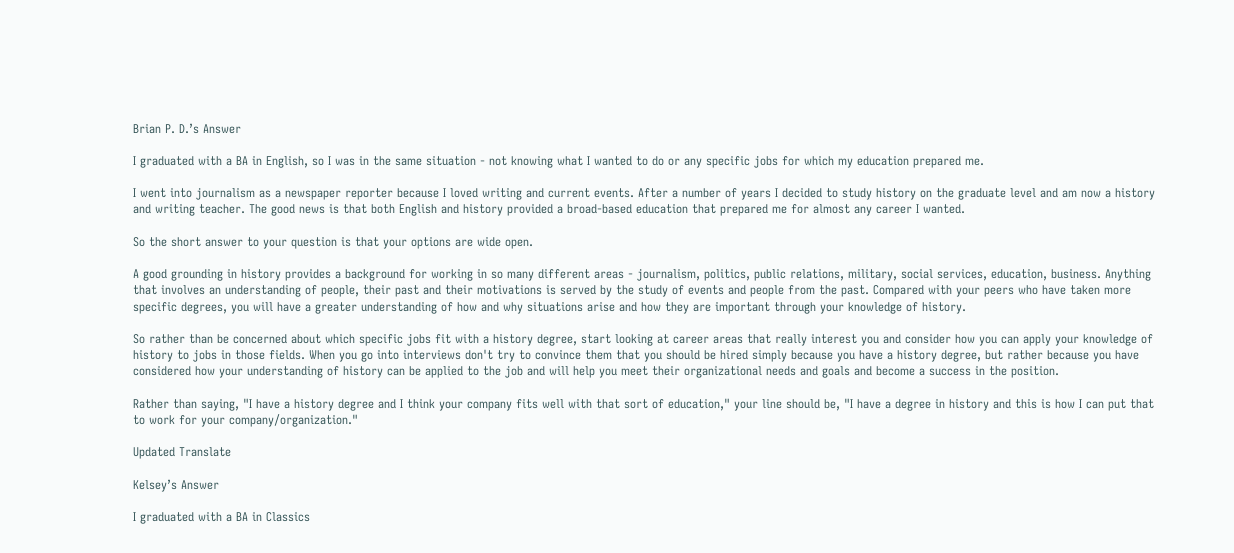Brian P. D.’s Answer

I graduated with a BA in English, so I was in the same situation - not knowing what I wanted to do or any specific jobs for which my education prepared me.

I went into journalism as a newspaper reporter because I loved writing and current events. After a number of years I decided to study history on the graduate level and am now a history and writing teacher. The good news is that both English and history provided a broad-based education that prepared me for almost any career I wanted.

So the short answer to your question is that your options are wide open.

A good grounding in history provides a background for working in so many different areas - journalism, politics, public relations, military, social services, education, business. Anything that involves an understanding of people, their past and their motivations is served by the study of events and people from the past. Compared with your peers who have taken more specific degrees, you will have a greater understanding of how and why situations arise and how they are important through your knowledge of history.

So rather than be concerned about which specific jobs fit with a history degree, start looking at career areas that really interest you and consider how you can apply your knowledge of history to jobs in those fields. When you go into interviews don't try to convince them that you should be hired simply because you have a history degree, but rather because you have considered how your understanding of history can be applied to the job and will help you meet their organizational needs and goals and become a success in the position.

Rather than saying, "I have a history degree and I think your company fits well with that sort of education," your line should be, "I have a degree in history and this is how I can put that to work for your company/organization."

Updated Translate

Kelsey’s Answer

I graduated with a BA in Classics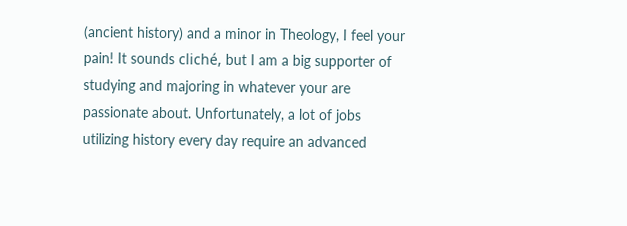(ancient history) and a minor in Theology, I feel your pain! It sounds cliché, but I am a big supporter of studying and majoring in whatever your are passionate about. Unfortunately, a lot of jobs utilizing history every day require an advanced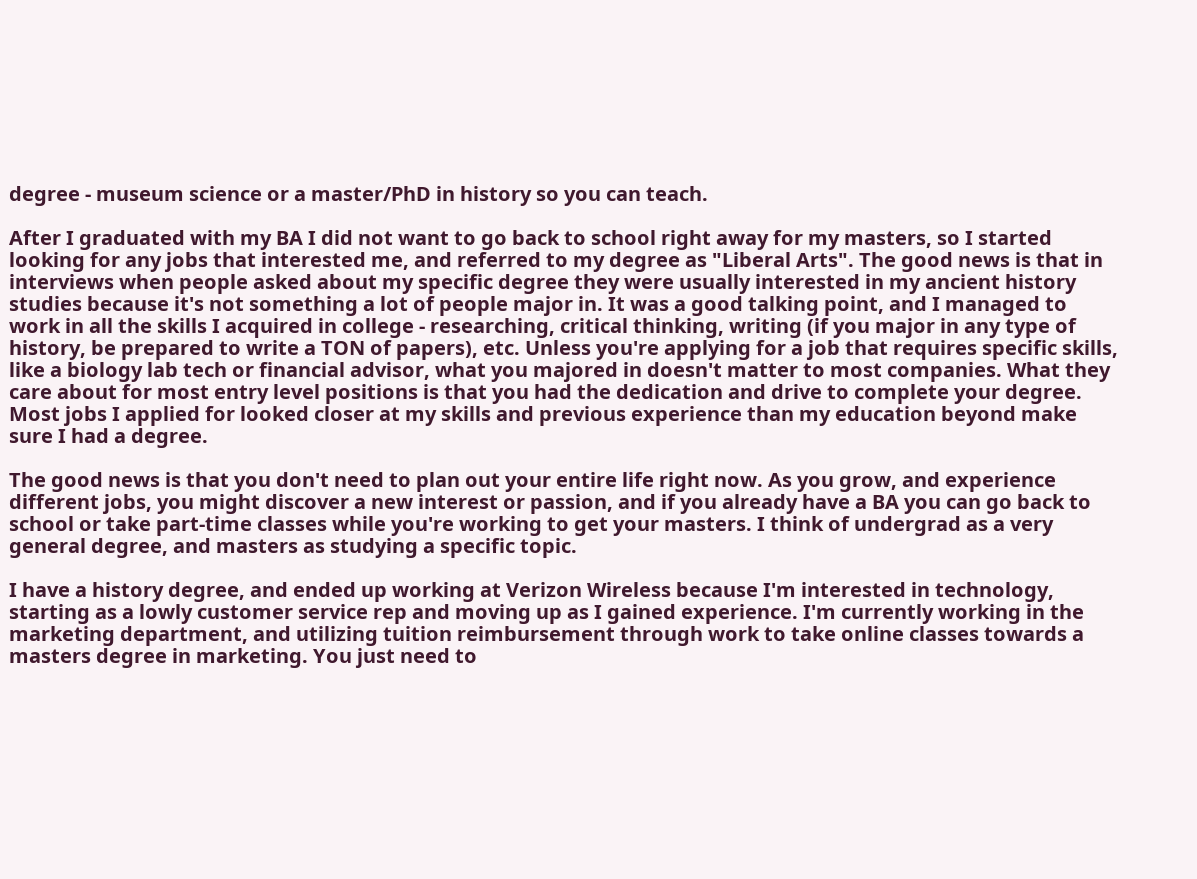degree - museum science or a master/PhD in history so you can teach.

After I graduated with my BA I did not want to go back to school right away for my masters, so I started looking for any jobs that interested me, and referred to my degree as "Liberal Arts". The good news is that in interviews when people asked about my specific degree they were usually interested in my ancient history studies because it's not something a lot of people major in. It was a good talking point, and I managed to work in all the skills I acquired in college - researching, critical thinking, writing (if you major in any type of history, be prepared to write a TON of papers), etc. Unless you're applying for a job that requires specific skills, like a biology lab tech or financial advisor, what you majored in doesn't matter to most companies. What they care about for most entry level positions is that you had the dedication and drive to complete your degree. Most jobs I applied for looked closer at my skills and previous experience than my education beyond make sure I had a degree.

The good news is that you don't need to plan out your entire life right now. As you grow, and experience different jobs, you might discover a new interest or passion, and if you already have a BA you can go back to school or take part-time classes while you're working to get your masters. I think of undergrad as a very general degree, and masters as studying a specific topic.

I have a history degree, and ended up working at Verizon Wireless because I'm interested in technology, starting as a lowly customer service rep and moving up as I gained experience. I'm currently working in the marketing department, and utilizing tuition reimbursement through work to take online classes towards a masters degree in marketing. You just need to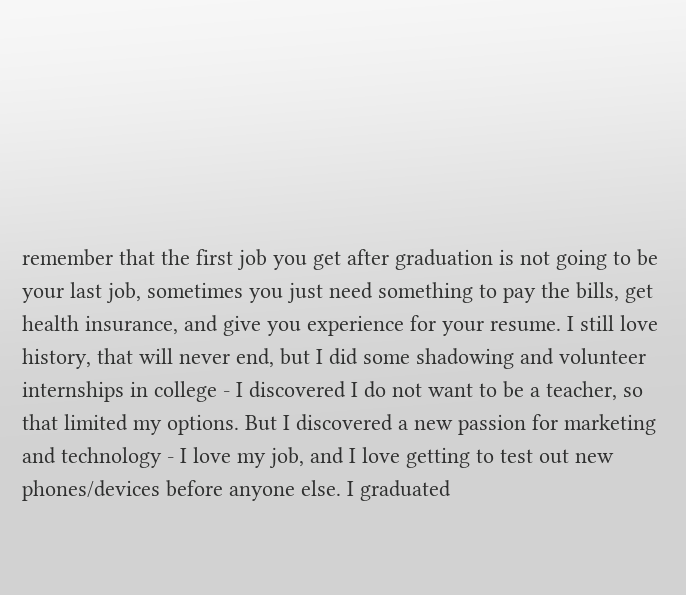remember that the first job you get after graduation is not going to be your last job, sometimes you just need something to pay the bills, get health insurance, and give you experience for your resume. I still love history, that will never end, but I did some shadowing and volunteer internships in college - I discovered I do not want to be a teacher, so that limited my options. But I discovered a new passion for marketing and technology - I love my job, and I love getting to test out new phones/devices before anyone else. I graduated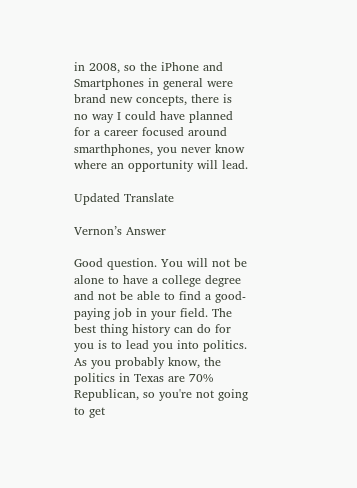in 2008, so the iPhone and Smartphones in general were brand new concepts, there is no way I could have planned for a career focused around smarthphones, you never know where an opportunity will lead.

Updated Translate

Vernon’s Answer

Good question. You will not be alone to have a college degree and not be able to find a good-paying job in your field. The best thing history can do for you is to lead you into politics. As you probably know, the politics in Texas are 70% Republican, so you're not going to get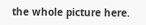the whole picture here.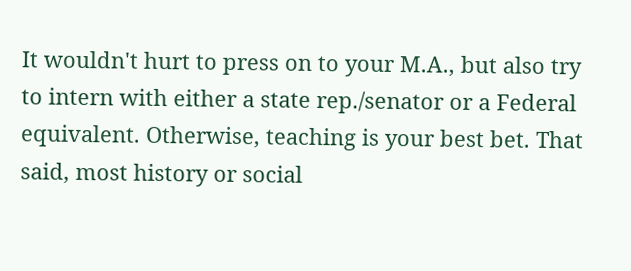It wouldn't hurt to press on to your M.A., but also try to intern with either a state rep./senator or a Federal equivalent. Otherwise, teaching is your best bet. That said, most history or social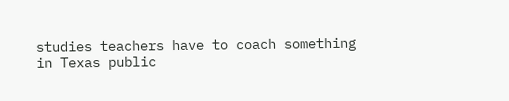studies teachers have to coach something in Texas public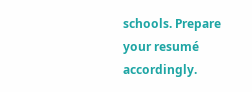schools. Prepare your resumé accordingly.